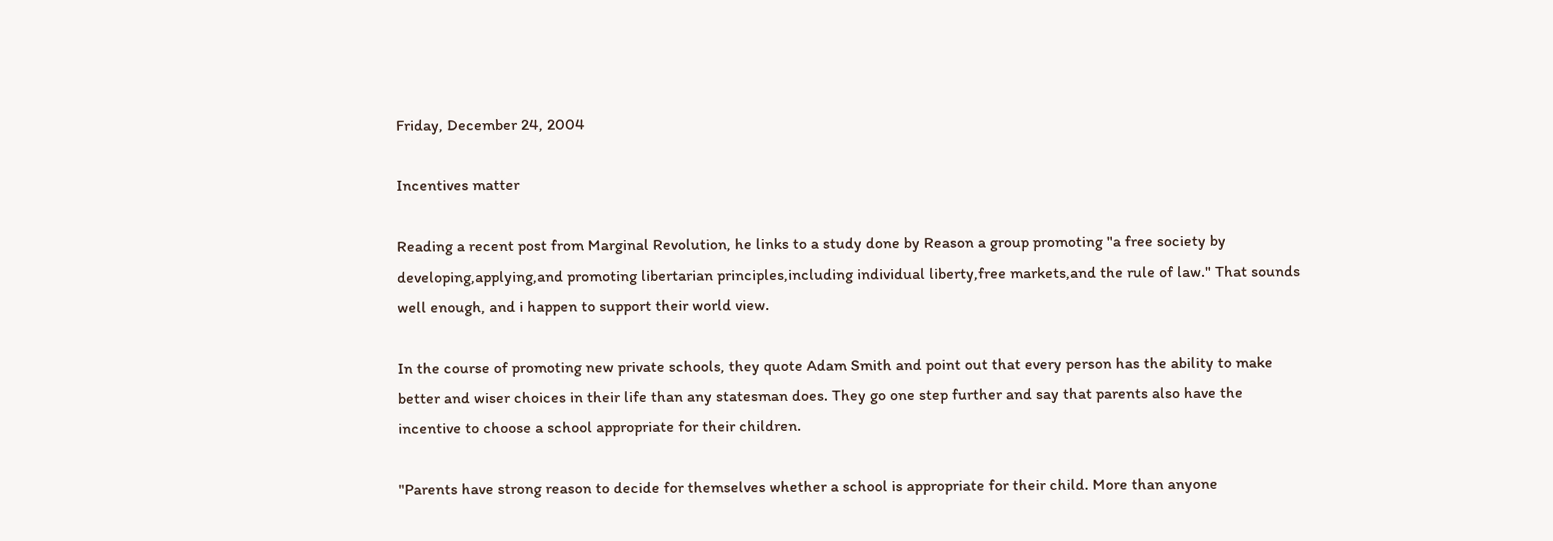Friday, December 24, 2004

Incentives matter

Reading a recent post from Marginal Revolution, he links to a study done by Reason a group promoting "a free society by developing,applying,and promoting libertarian principles,including individual liberty,free markets,and the rule of law." That sounds well enough, and i happen to support their world view.

In the course of promoting new private schools, they quote Adam Smith and point out that every person has the ability to make better and wiser choices in their life than any statesman does. They go one step further and say that parents also have the incentive to choose a school appropriate for their children.

"Parents have strong reason to decide for themselves whether a school is appropriate for their child. More than anyone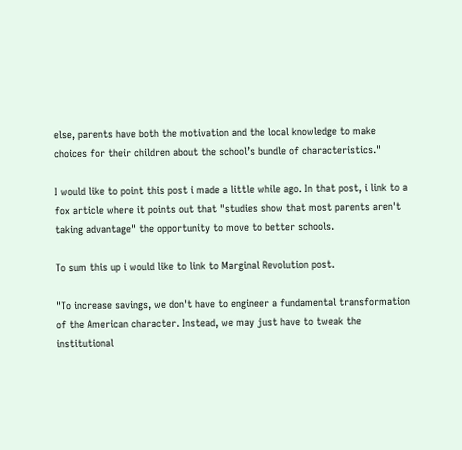else, parents have both the motivation and the local knowledge to make choices for their children about the school’s bundle of characteristics."

I would like to point this post i made a little while ago. In that post, i link to a fox article where it points out that "studies show that most parents aren't taking advantage" the opportunity to move to better schools.

To sum this up i would like to link to Marginal Revolution post.

"To increase savings, we don't have to engineer a fundamental transformation of the American character. Instead, we may just have to tweak the institutional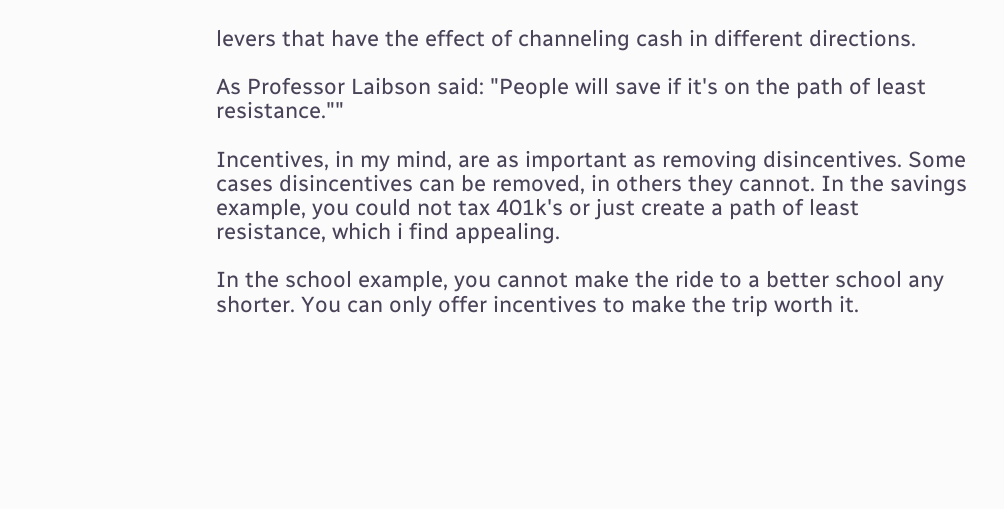levers that have the effect of channeling cash in different directions.

As Professor Laibson said: "People will save if it's on the path of least resistance.""

Incentives, in my mind, are as important as removing disincentives. Some cases disincentives can be removed, in others they cannot. In the savings example, you could not tax 401k's or just create a path of least resistance, which i find appealing.

In the school example, you cannot make the ride to a better school any shorter. You can only offer incentives to make the trip worth it.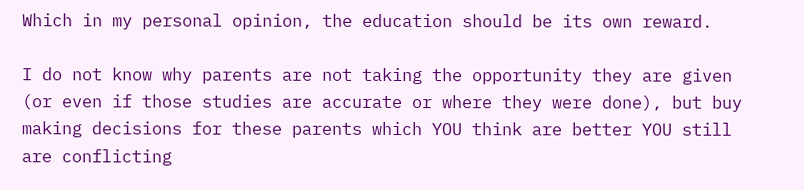Which in my personal opinion, the education should be its own reward.

I do not know why parents are not taking the opportunity they are given (or even if those studies are accurate or where they were done), but buy making decisions for these parents which YOU think are better YOU still are conflicting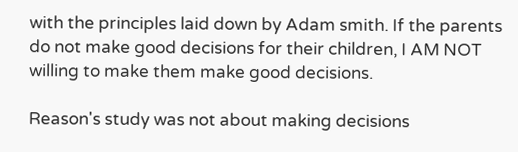with the principles laid down by Adam smith. If the parents do not make good decisions for their children, I AM NOT willing to make them make good decisions.

Reason's study was not about making decisions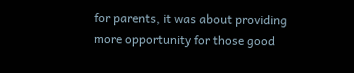for parents, it was about providing more opportunity for those good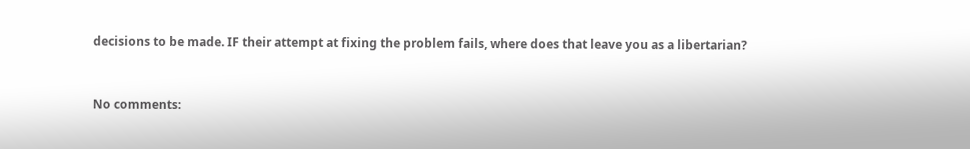decisions to be made. IF their attempt at fixing the problem fails, where does that leave you as a libertarian?


No comments: